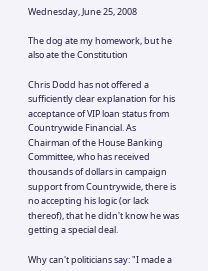Wednesday, June 25, 2008

The dog ate my homework, but he also ate the Constitution

Chris Dodd has not offered a sufficiently clear explanation for his acceptance of VIP loan status from Countrywide Financial. As Chairman of the House Banking Committee, who has received thousands of dollars in campaign support from Countrywide, there is no accepting his logic (or lack thereof), that he didn't know he was getting a special deal.

Why can't politicians say: "I made a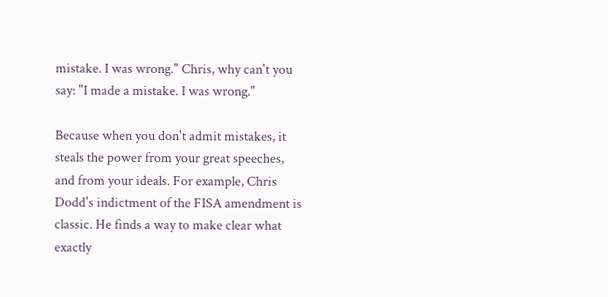mistake. I was wrong." Chris, why can't you say: "I made a mistake. I was wrong."

Because when you don't admit mistakes, it steals the power from your great speeches, and from your ideals. For example, Chris Dodd's indictment of the FISA amendment is classic. He finds a way to make clear what exactly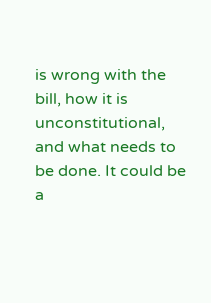is wrong with the bill, how it is unconstitutional, and what needs to be done. It could be a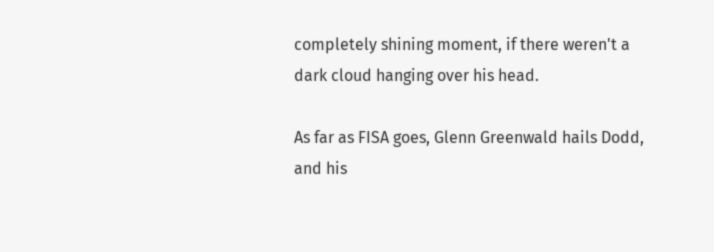completely shining moment, if there weren't a dark cloud hanging over his head.

As far as FISA goes, Glenn Greenwald hails Dodd, and his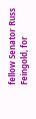fellow Senator Russ Feingold, for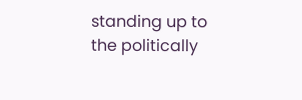standing up to the politically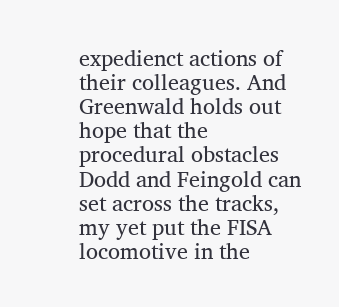expedienct actions of their colleagues. And Greenwald holds out hope that the procedural obstacles Dodd and Feingold can set across the tracks, my yet put the FISA locomotive in the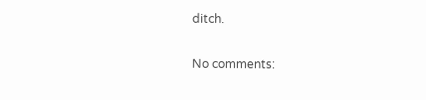ditch.

No comments: